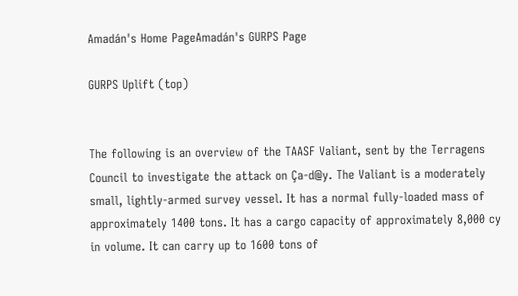Amadán's Home PageAmadán's GURPS Page

GURPS Uplift (top)


The following is an overview of the TAASF Valiant, sent by the Terragens Council to investigate the attack on Ça-d@y. The Valiant is a moderately small, lightly-armed survey vessel. It has a normal fully-loaded mass of approximately 1400 tons. It has a cargo capacity of approximately 8,000 cy in volume. It can carry up to 1600 tons of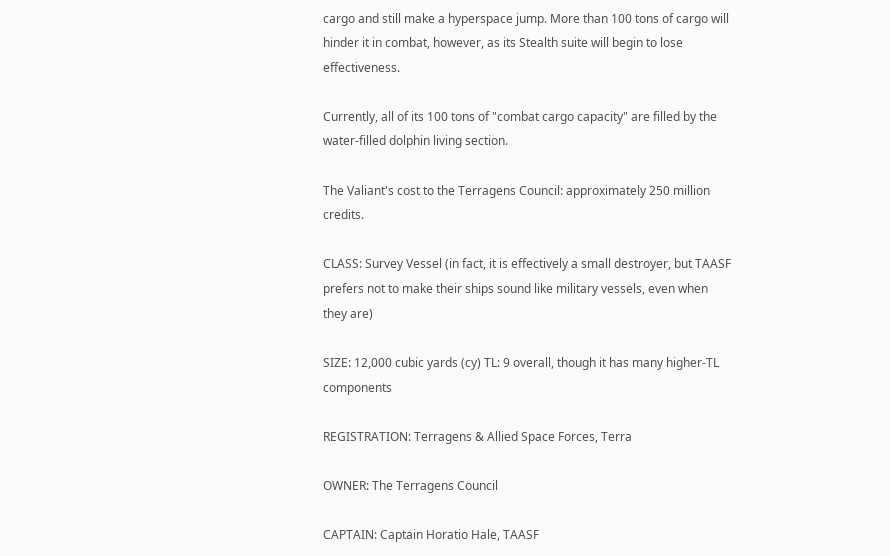cargo and still make a hyperspace jump. More than 100 tons of cargo will hinder it in combat, however, as its Stealth suite will begin to lose effectiveness.

Currently, all of its 100 tons of "combat cargo capacity" are filled by the water-filled dolphin living section.

The Valiant's cost to the Terragens Council: approximately 250 million credits.

CLASS: Survey Vessel (in fact, it is effectively a small destroyer, but TAASF prefers not to make their ships sound like military vessels, even when they are)

SIZE: 12,000 cubic yards (cy) TL: 9 overall, though it has many higher-TL components

REGISTRATION: Terragens & Allied Space Forces, Terra

OWNER: The Terragens Council

CAPTAIN: Captain Horatio Hale, TAASF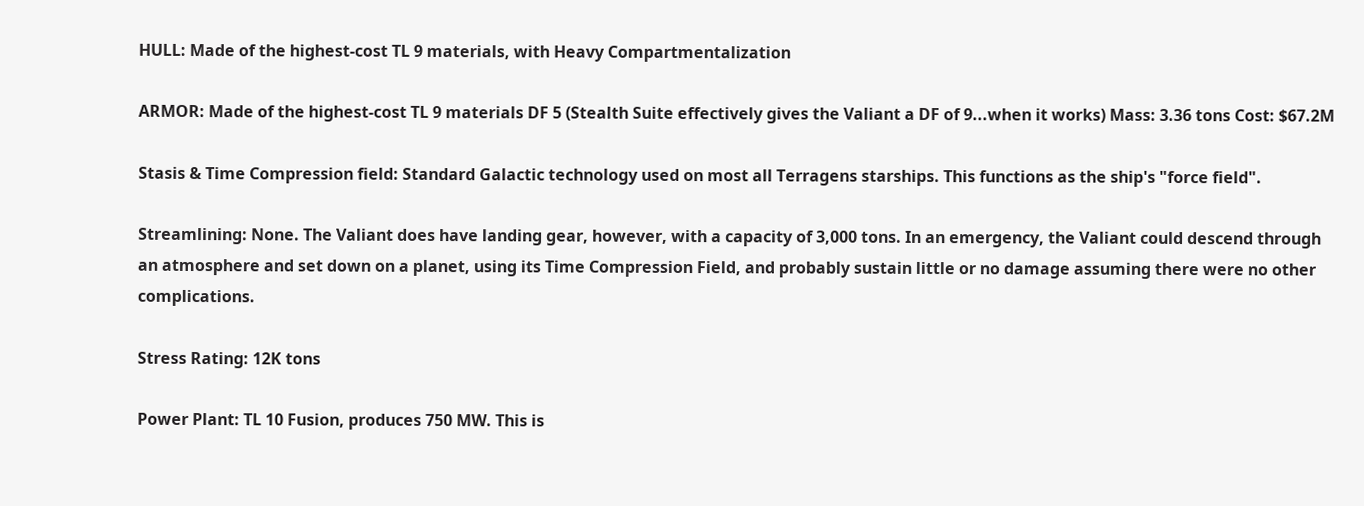HULL: Made of the highest-cost TL 9 materials, with Heavy Compartmentalization

ARMOR: Made of the highest-cost TL 9 materials DF 5 (Stealth Suite effectively gives the Valiant a DF of 9...when it works) Mass: 3.36 tons Cost: $67.2M

Stasis & Time Compression field: Standard Galactic technology used on most all Terragens starships. This functions as the ship's "force field".

Streamlining: None. The Valiant does have landing gear, however, with a capacity of 3,000 tons. In an emergency, the Valiant could descend through an atmosphere and set down on a planet, using its Time Compression Field, and probably sustain little or no damage assuming there were no other complications.

Stress Rating: 12K tons

Power Plant: TL 10 Fusion, produces 750 MW. This is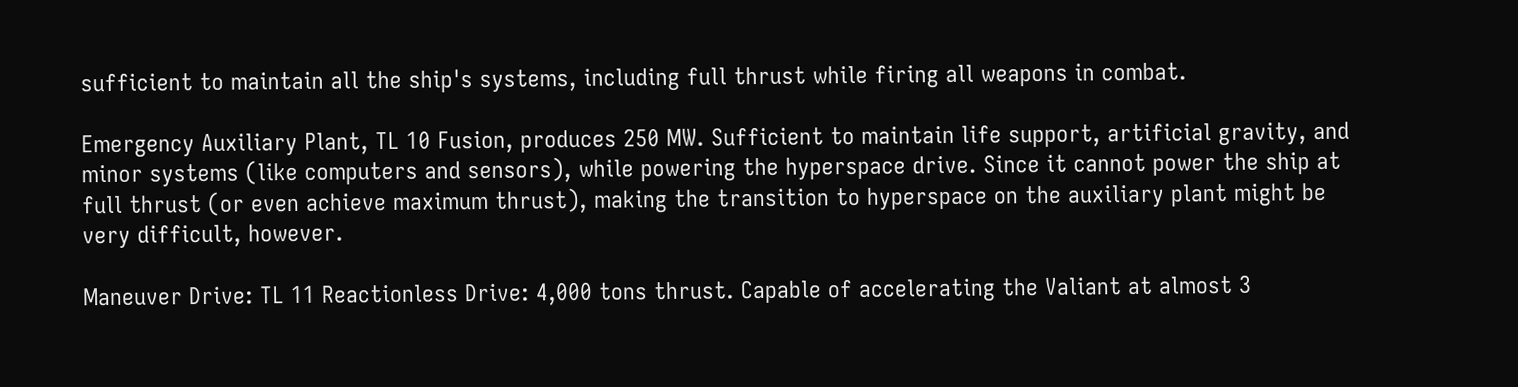sufficient to maintain all the ship's systems, including full thrust while firing all weapons in combat.

Emergency Auxiliary Plant, TL 10 Fusion, produces 250 MW. Sufficient to maintain life support, artificial gravity, and minor systems (like computers and sensors), while powering the hyperspace drive. Since it cannot power the ship at full thrust (or even achieve maximum thrust), making the transition to hyperspace on the auxiliary plant might be very difficult, however.

Maneuver Drive: TL 11 Reactionless Drive: 4,000 tons thrust. Capable of accelerating the Valiant at almost 3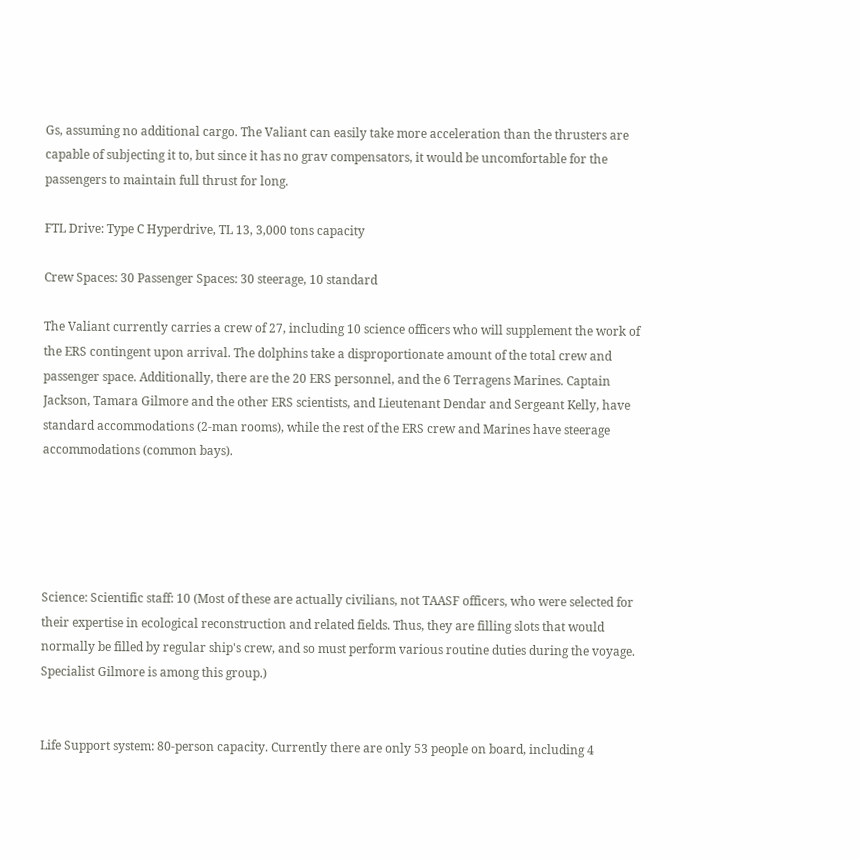Gs, assuming no additional cargo. The Valiant can easily take more acceleration than the thrusters are capable of subjecting it to, but since it has no grav compensators, it would be uncomfortable for the passengers to maintain full thrust for long.

FTL Drive: Type C Hyperdrive, TL 13, 3,000 tons capacity

Crew Spaces: 30 Passenger Spaces: 30 steerage, 10 standard

The Valiant currently carries a crew of 27, including 10 science officers who will supplement the work of the ERS contingent upon arrival. The dolphins take a disproportionate amount of the total crew and passenger space. Additionally, there are the 20 ERS personnel, and the 6 Terragens Marines. Captain Jackson, Tamara Gilmore and the other ERS scientists, and Lieutenant Dendar and Sergeant Kelly, have standard accommodations (2-man rooms), while the rest of the ERS crew and Marines have steerage accommodations (common bays).





Science: Scientific staff: 10 (Most of these are actually civilians, not TAASF officers, who were selected for their expertise in ecological reconstruction and related fields. Thus, they are filling slots that would normally be filled by regular ship's crew, and so must perform various routine duties during the voyage. Specialist Gilmore is among this group.)


Life Support system: 80-person capacity. Currently there are only 53 people on board, including 4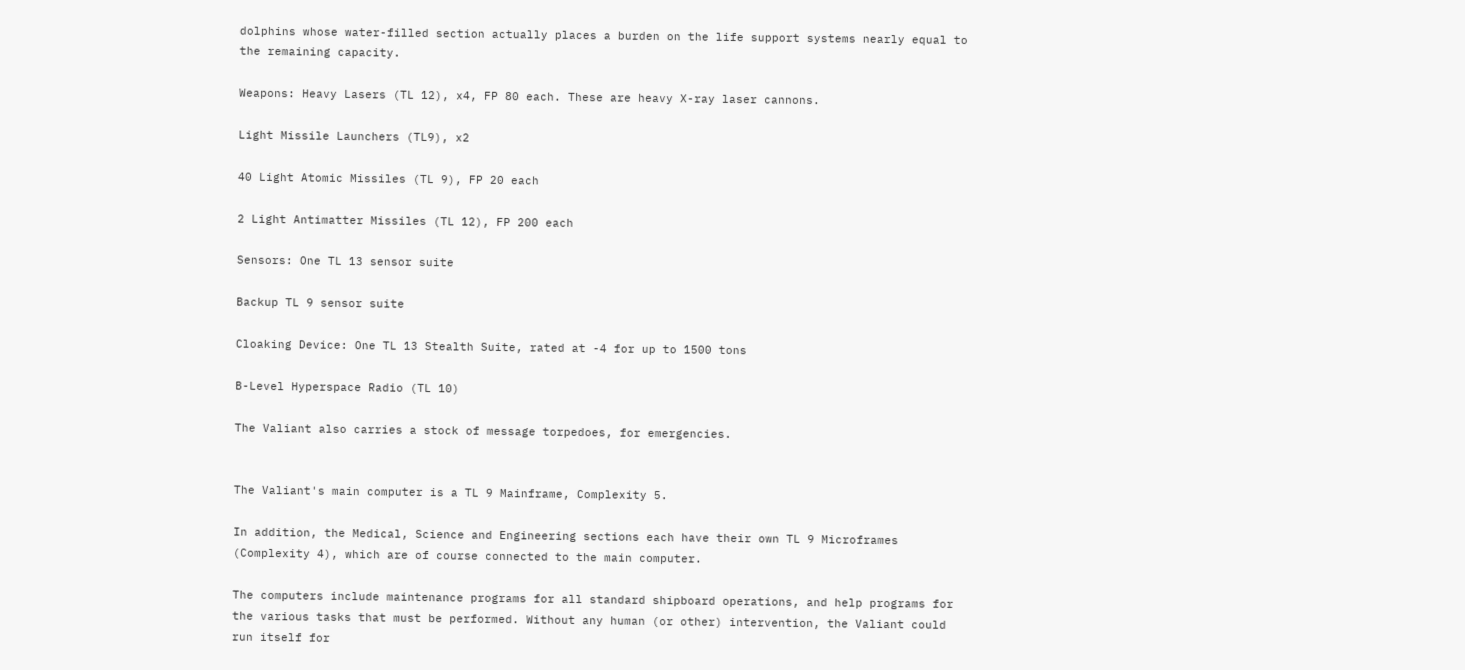dolphins whose water-filled section actually places a burden on the life support systems nearly equal to the remaining capacity.

Weapons: Heavy Lasers (TL 12), x4, FP 80 each. These are heavy X-ray laser cannons.

Light Missile Launchers (TL9), x2

40 Light Atomic Missiles (TL 9), FP 20 each

2 Light Antimatter Missiles (TL 12), FP 200 each

Sensors: One TL 13 sensor suite

Backup TL 9 sensor suite

Cloaking Device: One TL 13 Stealth Suite, rated at -4 for up to 1500 tons

B-Level Hyperspace Radio (TL 10)

The Valiant also carries a stock of message torpedoes, for emergencies.


The Valiant's main computer is a TL 9 Mainframe, Complexity 5.

In addition, the Medical, Science and Engineering sections each have their own TL 9 Microframes (Complexity 4), which are of course connected to the main computer.

The computers include maintenance programs for all standard shipboard operations, and help programs for the various tasks that must be performed. Without any human (or other) intervention, the Valiant could run itself for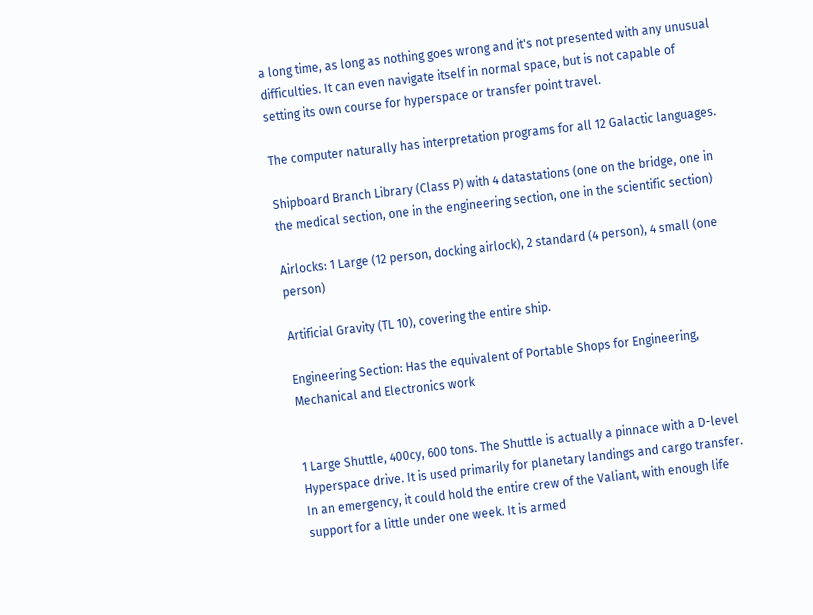a long time, as long as nothing goes wrong and it's not presented with any unusual difficulties. It can even navigate itself in normal space, but is not capable of setting its own course for hyperspace or transfer point travel.

The computer naturally has interpretation programs for all 12 Galactic languages.

Shipboard Branch Library (Class P) with 4 datastations (one on the bridge, one in the medical section, one in the engineering section, one in the scientific section)

Airlocks: 1 Large (12 person, docking airlock), 2 standard (4 person), 4 small (one person)

Artificial Gravity (TL 10), covering the entire ship.

Engineering Section: Has the equivalent of Portable Shops for Engineering, Mechanical and Electronics work


1 Large Shuttle, 400cy, 600 tons. The Shuttle is actually a pinnace with a D-level Hyperspace drive. It is used primarily for planetary landings and cargo transfer. In an emergency, it could hold the entire crew of the Valiant, with enough life support for a little under one week. It is armed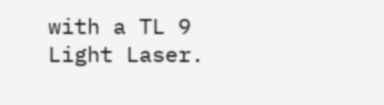with a TL 9 Light Laser.